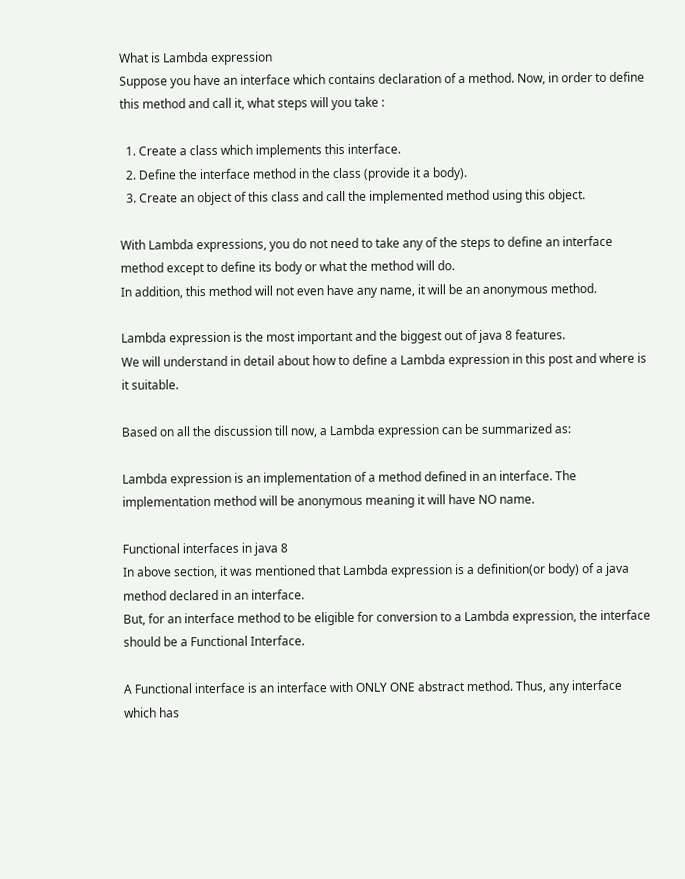What is Lambda expression
Suppose you have an interface which contains declaration of a method. Now, in order to define this method and call it, what steps will you take :

  1. Create a class which implements this interface.
  2. Define the interface method in the class (provide it a body).
  3. Create an object of this class and call the implemented method using this object.

With Lambda expressions, you do not need to take any of the steps to define an interface method except to define its body or what the method will do.
In addition, this method will not even have any name, it will be an anonymous method.

Lambda expression is the most important and the biggest out of java 8 features.
We will understand in detail about how to define a Lambda expression in this post and where is it suitable.

Based on all the discussion till now, a Lambda expression can be summarized as:

Lambda expression is an implementation of a method defined in an interface. The implementation method will be anonymous meaning it will have NO name.

Functional interfaces in java 8
In above section, it was mentioned that Lambda expression is a definition(or body) of a java method declared in an interface.
But, for an interface method to be eligible for conversion to a Lambda expression, the interface should be a Functional Interface.

A Functional interface is an interface with ONLY ONE abstract method. Thus, any interface which has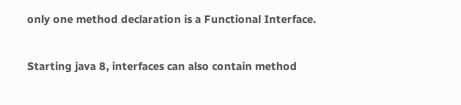only one method declaration is a Functional Interface.

Starting java 8, interfaces can also contain method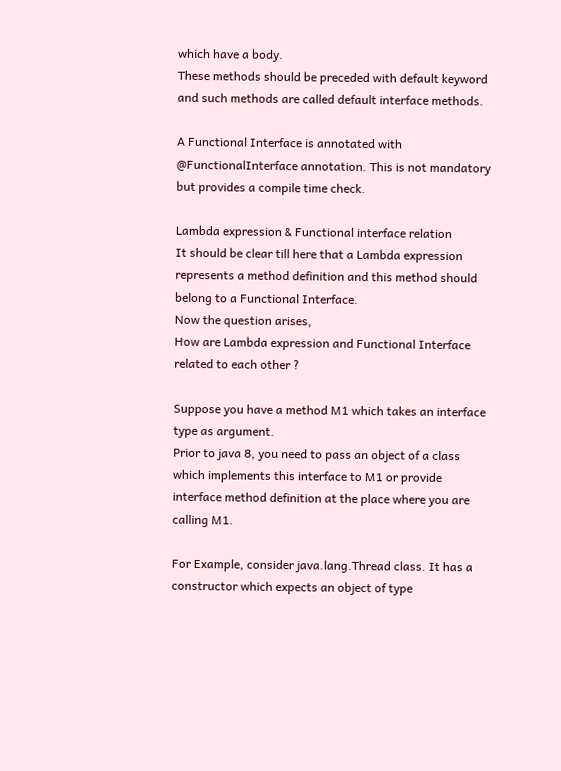which have a body.
These methods should be preceded with default keyword and such methods are called default interface methods.

A Functional Interface is annotated with @FunctionalInterface annotation. This is not mandatory but provides a compile time check.

Lambda expression & Functional interface relation
It should be clear till here that a Lambda expression represents a method definition and this method should belong to a Functional Interface.
Now the question arises,
How are Lambda expression and Functional Interface related to each other ?

Suppose you have a method M1 which takes an interface type as argument.
Prior to java 8, you need to pass an object of a class which implements this interface to M1 or provide interface method definition at the place where you are calling M1.

For Example, consider java.lang.Thread class. It has a constructor which expects an object of type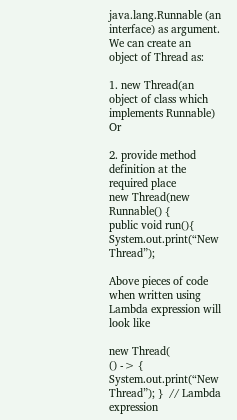java.lang.Runnable (an interface) as argument.
We can create an object of Thread as:

1. new Thread(an object of class which implements Runnable) Or

2. provide method definition at the required place
new Thread(new Runnable() {
public void run(){
System.out.print(“New Thread”);

Above pieces of code when written using Lambda expression will look like

new Thread(
() -> { System.out.print(“New Thread”); }  // Lambda expression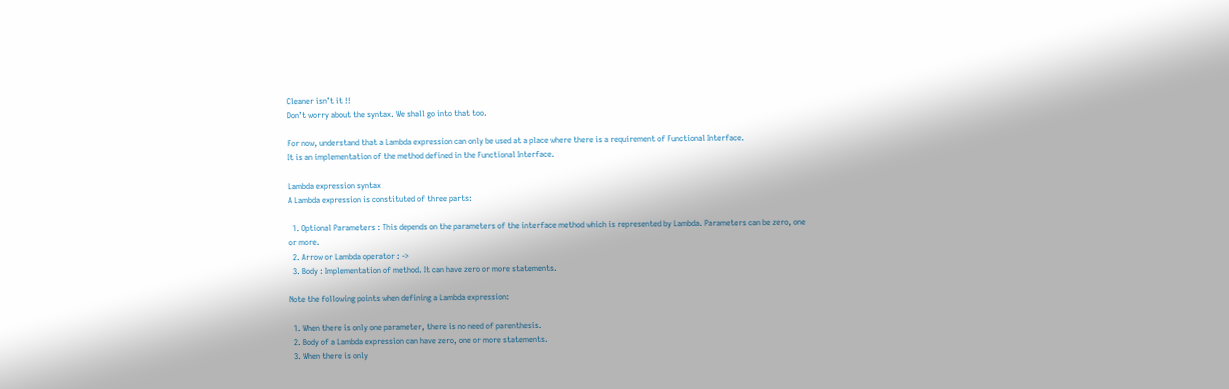Cleaner isn’t it !!
Don’t worry about the syntax. We shall go into that too.

For now, understand that a Lambda expression can only be used at a place where there is a requirement of Functional Interface.
It is an implementation of the method defined in the Functional Interface.

Lambda expression syntax
A Lambda expression is constituted of three parts:

  1. Optional Parameters : This depends on the parameters of the interface method which is represented by Lambda. Parameters can be zero, one or more.
  2. Arrow or Lambda operator : ->
  3. Body : Implementation of method. It can have zero or more statements.

Note the following points when defining a Lambda expression:

  1. When there is only one parameter, there is no need of parenthesis.
  2. Body of a Lambda expression can have zero, one or more statements.
  3. When there is only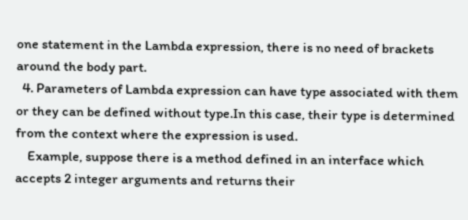one statement in the Lambda expression, there is no need of brackets around the body part.
  4. Parameters of Lambda expression can have type associated with them or they can be defined without type.In this case, their type is determined from the context where the expression is used.
    Example, suppose there is a method defined in an interface which accepts 2 integer arguments and returns their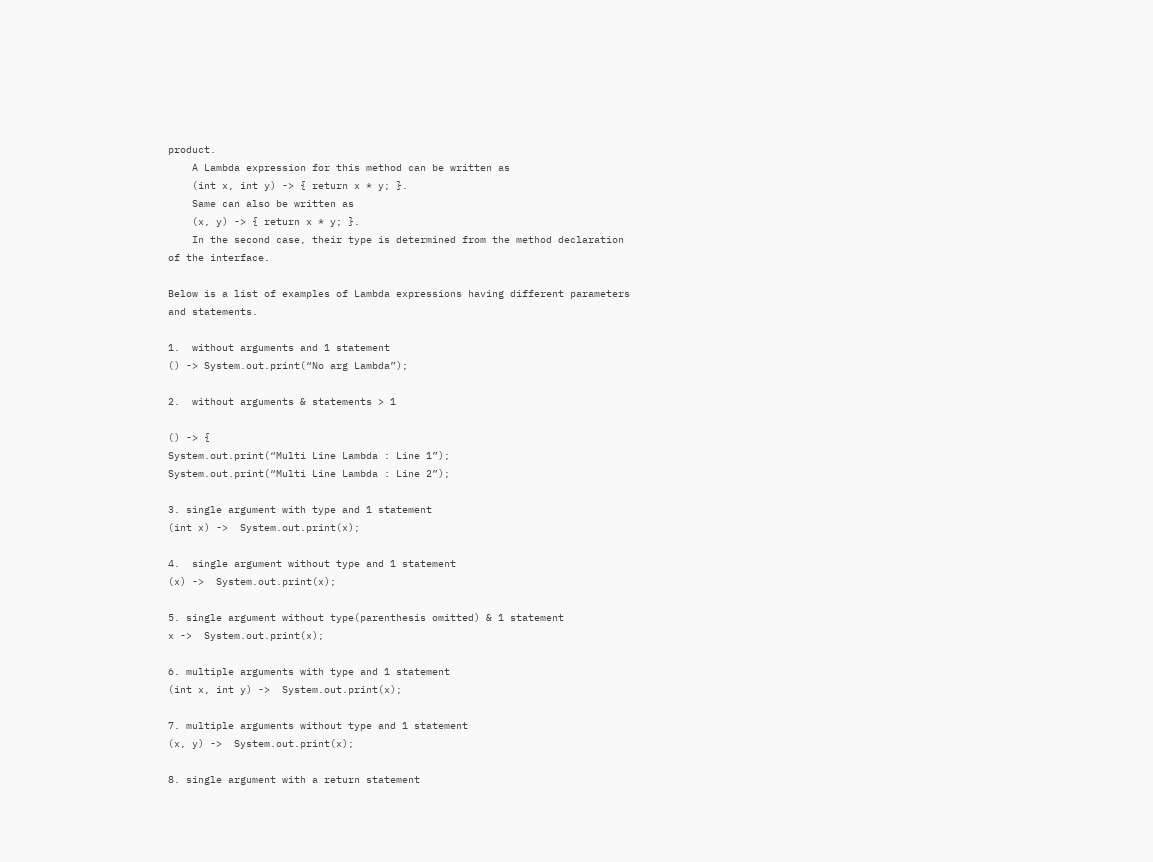product.
    A Lambda expression for this method can be written as
    (int x, int y) -> { return x * y; }.
    Same can also be written as
    (x, y) -> { return x * y; }.
    In the second case, their type is determined from the method declaration of the interface.

Below is a list of examples of Lambda expressions having different parameters and statements.

1.  without arguments and 1 statement
() -> System.out.print(“No arg Lambda”);

2.  without arguments & statements > 1

() -> {
System.out.print(“Multi Line Lambda : Line 1”);
System.out.print(“Multi Line Lambda : Line 2”);

3. single argument with type and 1 statement
(int x) ->  System.out.print(x);

4.  single argument without type and 1 statement
(x) ->  System.out.print(x);

5. single argument without type(parenthesis omitted) & 1 statement
x ->  System.out.print(x);

6. multiple arguments with type and 1 statement
(int x, int y) ->  System.out.print(x);

7. multiple arguments without type and 1 statement
(x, y) ->  System.out.print(x);

8. single argument with a return statement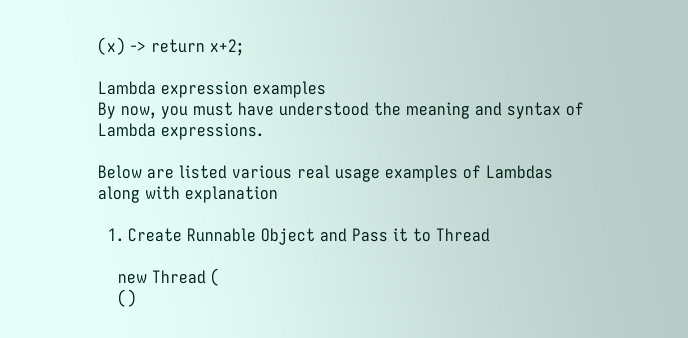(x) -> return x+2;

Lambda expression examples
By now, you must have understood the meaning and syntax of Lambda expressions.

Below are listed various real usage examples of Lambdas along with explanation

  1. Create Runnable Object and Pass it to Thread

    new Thread (
    ()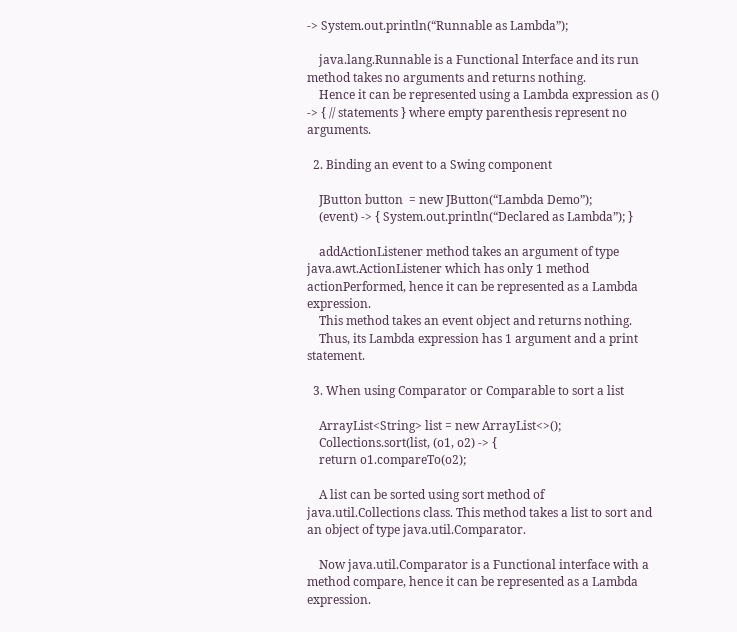-> System.out.println(“Runnable as Lambda”);

    java.lang.Runnable is a Functional Interface and its run method takes no arguments and returns nothing.
    Hence it can be represented using a Lambda expression as () -> { // statements } where empty parenthesis represent no arguments.

  2. Binding an event to a Swing component

    JButton button  = new JButton(“Lambda Demo”);
    (event) -> { System.out.println(“Declared as Lambda”); }

    addActionListener method takes an argument of type java.awt.ActionListener which has only 1 method actionPerformed, hence it can be represented as a Lambda expression.
    This method takes an event object and returns nothing.
    Thus, its Lambda expression has 1 argument and a print statement.

  3. When using Comparator or Comparable to sort a list

    ArrayList<String> list = new ArrayList<>();
    Collections.sort(list, (o1, o2) -> {
    return o1.compareTo(o2);

    A list can be sorted using sort method of java.util.Collections class. This method takes a list to sort and an object of type java.util.Comparator.

    Now java.util.Comparator is a Functional interface with a method compare, hence it can be represented as a Lambda expression.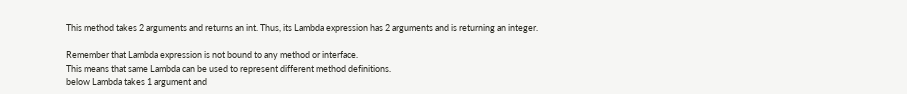This method takes 2 arguments and returns an int. Thus, its Lambda expression has 2 arguments and is returning an integer.

Remember that Lambda expression is not bound to any method or interface.
This means that same Lambda can be used to represent different method definitions.
below Lambda takes 1 argument and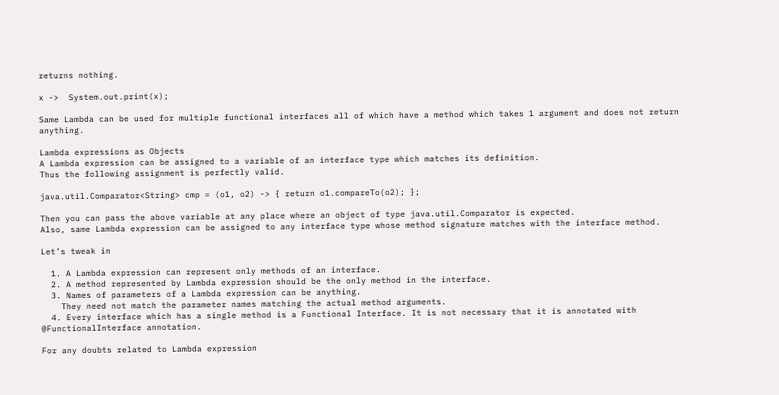returns nothing.

x ->  System.out.print(x);

Same Lambda can be used for multiple functional interfaces all of which have a method which takes 1 argument and does not return anything.

Lambda expressions as Objects
A Lambda expression can be assigned to a variable of an interface type which matches its definition.
Thus the following assignment is perfectly valid.

java.util.Comparator<String> cmp = (o1, o2) -> { return o1.compareTo(o2); };

Then you can pass the above variable at any place where an object of type java.util.Comparator is expected.
Also, same Lambda expression can be assigned to any interface type whose method signature matches with the interface method.

Let’s tweak in

  1. A Lambda expression can represent only methods of an interface.
  2. A method represented by Lambda expression should be the only method in the interface.
  3. Names of parameters of a Lambda expression can be anything.
    They need not match the parameter names matching the actual method arguments.
  4. Every interface which has a single method is a Functional Interface. It is not necessary that it is annotated with @FunctionalInterface annotation.

For any doubts related to Lambda expression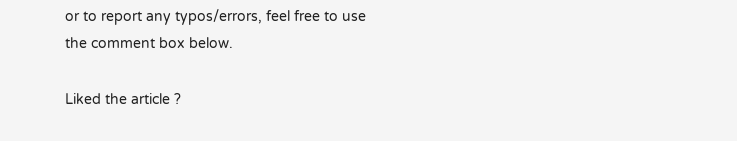or to report any typos/errors, feel free to use the comment box below.

Liked the article ?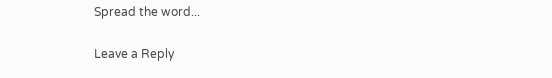Spread the word...

Leave a Reply